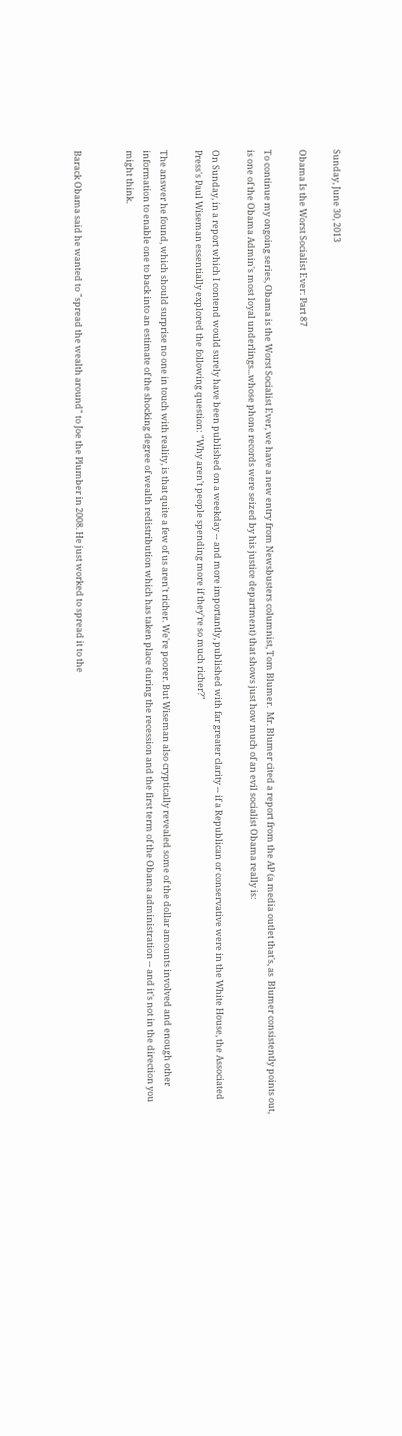Sunday, June 30, 2013

Obama Is the Worst Socialist Ever: Part 87

To continue my ongoing series, Obama is the Worst Socialist Ever, we have a new entry from Newsbusters columnist, Tom Blumer.  Mr. Blumer cited a report from the AP (a media outlet that's, as  Blumer consistently points out, is one of the Obama Admin's most loyal underlings...whose phone records were seized by his justice department) that shows just how much of an evil socialist Obama really is:

On Sunday, in a report which I contend would surely have been published on a weekday -- and more importantly, published with far greater clarity -- if a Republican or conservative were in the White House, the Associated Press's Paul Wiseman essentially explored the following question: "Why aren't people spending more if they're so much richer?"

The answer he found, which should surprise no one in touch with reality, is that quite a few of us aren't richer. We're poorer. But Wiseman also cryptically revealed some of the dollar amounts involved and enough other information to enable one to back into an estimate of the shocking degree of wealth redistribution which has taken place during the recession and the first term of the Obama administration -- and it's not in the direction you might think.


Barack Obama said he wanted to "spread the wealth around" to Joe the Plumber in 2008. He just worked to spread it to the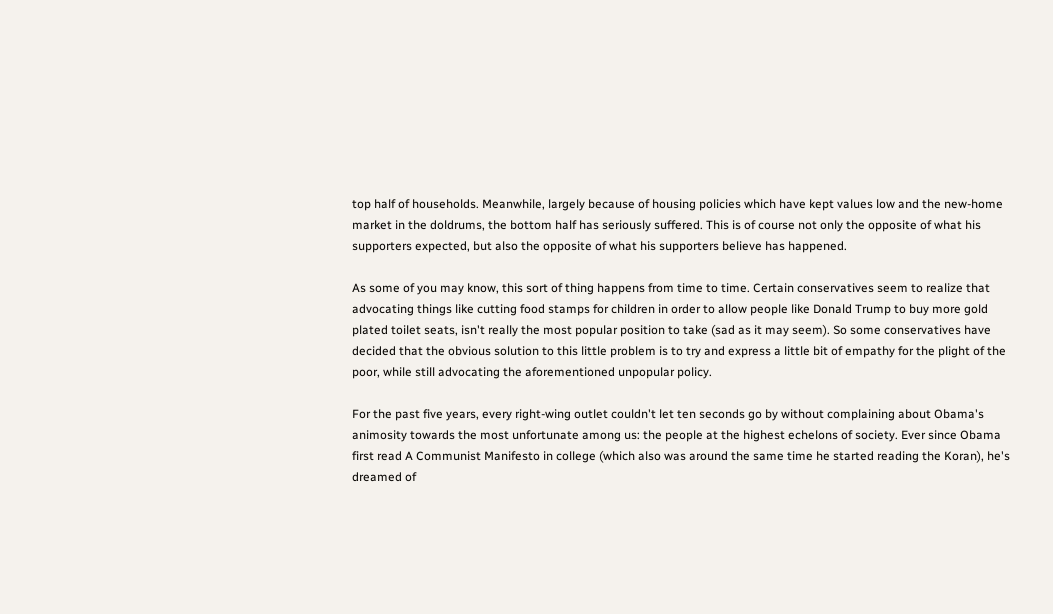top half of households. Meanwhile, largely because of housing policies which have kept values low and the new-home market in the doldrums, the bottom half has seriously suffered. This is of course not only the opposite of what his supporters expected, but also the opposite of what his supporters believe has happened.

As some of you may know, this sort of thing happens from time to time. Certain conservatives seem to realize that advocating things like cutting food stamps for children in order to allow people like Donald Trump to buy more gold plated toilet seats, isn't really the most popular position to take (sad as it may seem). So some conservatives have decided that the obvious solution to this little problem is to try and express a little bit of empathy for the plight of the poor, while still advocating the aforementioned unpopular policy.

For the past five years, every right-wing outlet couldn't let ten seconds go by without complaining about Obama's animosity towards the most unfortunate among us: the people at the highest echelons of society. Ever since Obama first read A Communist Manifesto in college (which also was around the same time he started reading the Koran), he's dreamed of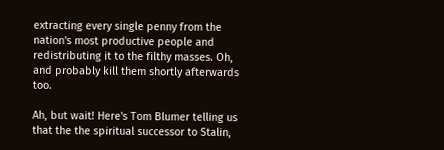extracting every single penny from the nation's most productive people and redistributing it to the filthy masses. Oh, and probably kill them shortly afterwards too.

Ah, but wait! Here's Tom Blumer telling us that the the spiritual successor to Stalin,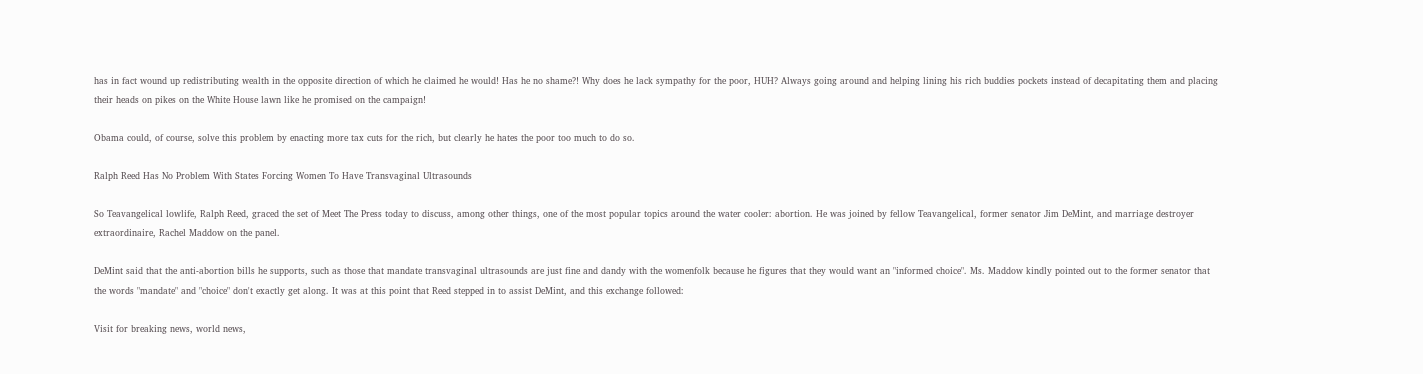has in fact wound up redistributing wealth in the opposite direction of which he claimed he would! Has he no shame?! Why does he lack sympathy for the poor, HUH? Always going around and helping lining his rich buddies pockets instead of decapitating them and placing their heads on pikes on the White House lawn like he promised on the campaign!

Obama could, of course, solve this problem by enacting more tax cuts for the rich, but clearly he hates the poor too much to do so.

Ralph Reed Has No Problem With States Forcing Women To Have Transvaginal Ultrasounds

So Teavangelical lowlife, Ralph Reed, graced the set of Meet The Press today to discuss, among other things, one of the most popular topics around the water cooler: abortion. He was joined by fellow Teavangelical, former senator Jim DeMint, and marriage destroyer extraordinaire, Rachel Maddow on the panel.

DeMint said that the anti-abortion bills he supports, such as those that mandate transvaginal ultrasounds are just fine and dandy with the womenfolk because he figures that they would want an "informed choice". Ms. Maddow kindly pointed out to the former senator that the words "mandate" and "choice" don't exactly get along. It was at this point that Reed stepped in to assist DeMint, and this exchange followed:

Visit for breaking news, world news,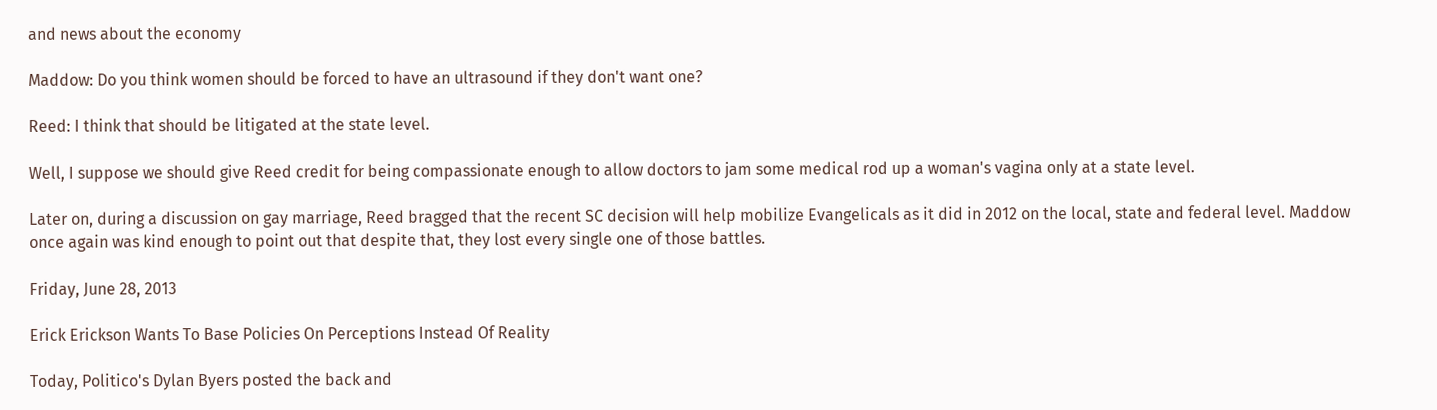and news about the economy

Maddow: Do you think women should be forced to have an ultrasound if they don't want one?

Reed: I think that should be litigated at the state level.

Well, I suppose we should give Reed credit for being compassionate enough to allow doctors to jam some medical rod up a woman's vagina only at a state level.

Later on, during a discussion on gay marriage, Reed bragged that the recent SC decision will help mobilize Evangelicals as it did in 2012 on the local, state and federal level. Maddow once again was kind enough to point out that despite that, they lost every single one of those battles.

Friday, June 28, 2013

Erick Erickson Wants To Base Policies On Perceptions Instead Of Reality

Today, Politico's Dylan Byers posted the back and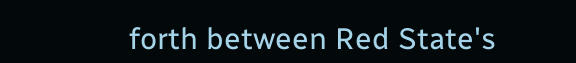forth between Red State's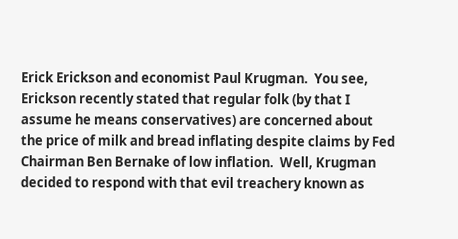Erick Erickson and economist Paul Krugman.  You see, Erickson recently stated that regular folk (by that I assume he means conservatives) are concerned about the price of milk and bread inflating despite claims by Fed Chairman Ben Bernake of low inflation.  Well, Krugman decided to respond with that evil treachery known as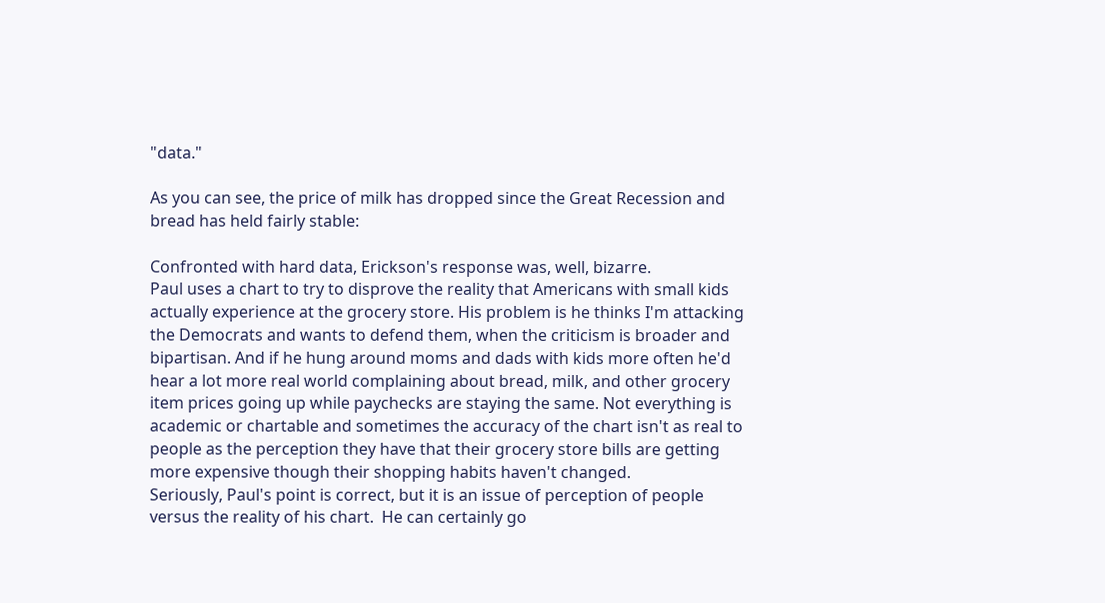"data."

As you can see, the price of milk has dropped since the Great Recession and bread has held fairly stable:

Confronted with hard data, Erickson's response was, well, bizarre.
Paul uses a chart to try to disprove the reality that Americans with small kids actually experience at the grocery store. His problem is he thinks I'm attacking the Democrats and wants to defend them, when the criticism is broader and bipartisan. And if he hung around moms and dads with kids more often he'd hear a lot more real world complaining about bread, milk, and other grocery item prices going up while paychecks are staying the same. Not everything is academic or chartable and sometimes the accuracy of the chart isn't as real to people as the perception they have that their grocery store bills are getting more expensive though their shopping habits haven't changed.
Seriously, Paul's point is correct, but it is an issue of perception of people versus the reality of his chart.  He can certainly go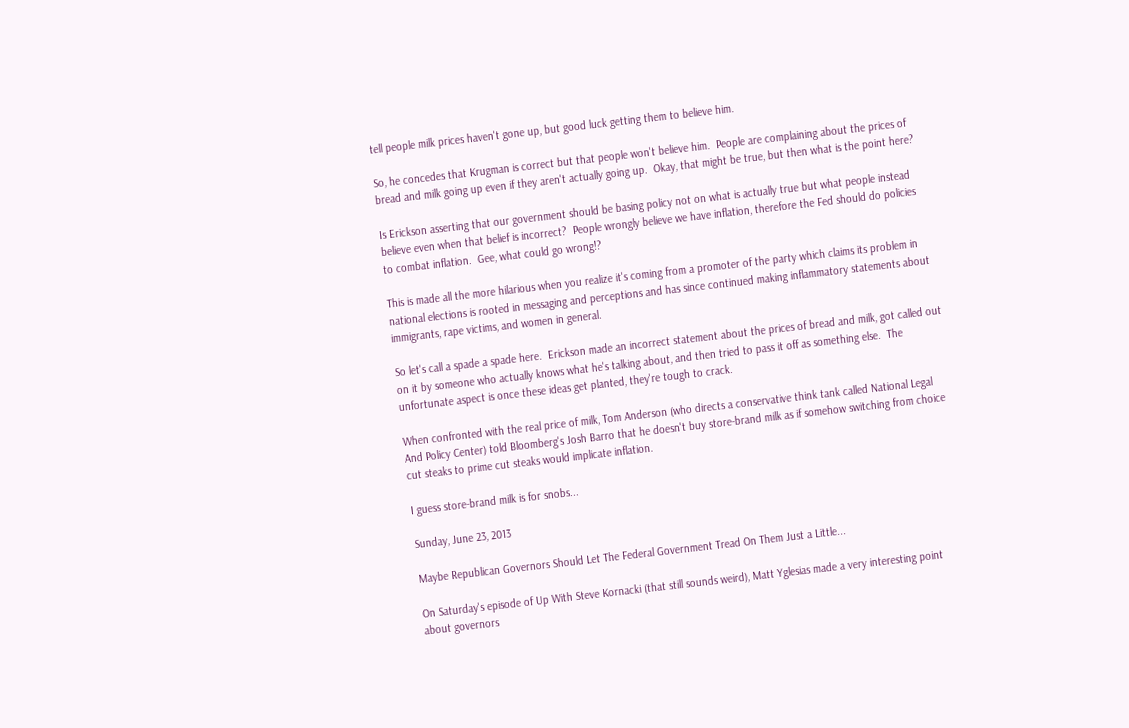tell people milk prices haven't gone up, but good luck getting them to believe him.

So, he concedes that Krugman is correct but that people won't believe him.  People are complaining about the prices of bread and milk going up even if they aren't actually going up.  Okay, that might be true, but then what is the point here?

Is Erickson asserting that our government should be basing policy not on what is actually true but what people instead believe even when that belief is incorrect?  People wrongly believe we have inflation, therefore the Fed should do policies to combat inflation.  Gee, what could go wrong!?

This is made all the more hilarious when you realize it's coming from a promoter of the party which claims its problem in national elections is rooted in messaging and perceptions and has since continued making inflammatory statements about immigrants, rape victims, and women in general.

So let's call a spade a spade here.  Erickson made an incorrect statement about the prices of bread and milk, got called out on it by someone who actually knows what he's talking about, and then tried to pass it off as something else.  The unfortunate aspect is once these ideas get planted, they're tough to crack.

When confronted with the real price of milk, Tom Anderson (who directs a conservative think tank called National Legal And Policy Center) told Bloomberg's Josh Barro that he doesn't buy store-brand milk as if somehow switching from choice cut steaks to prime cut steaks would implicate inflation.

I guess store-brand milk is for snobs...

Sunday, June 23, 2013

Maybe Republican Governors Should Let The Federal Government Tread On Them Just a Little...

On Saturday's episode of Up With Steve Kornacki (that still sounds weird), Matt Yglesias made a very interesting point about governors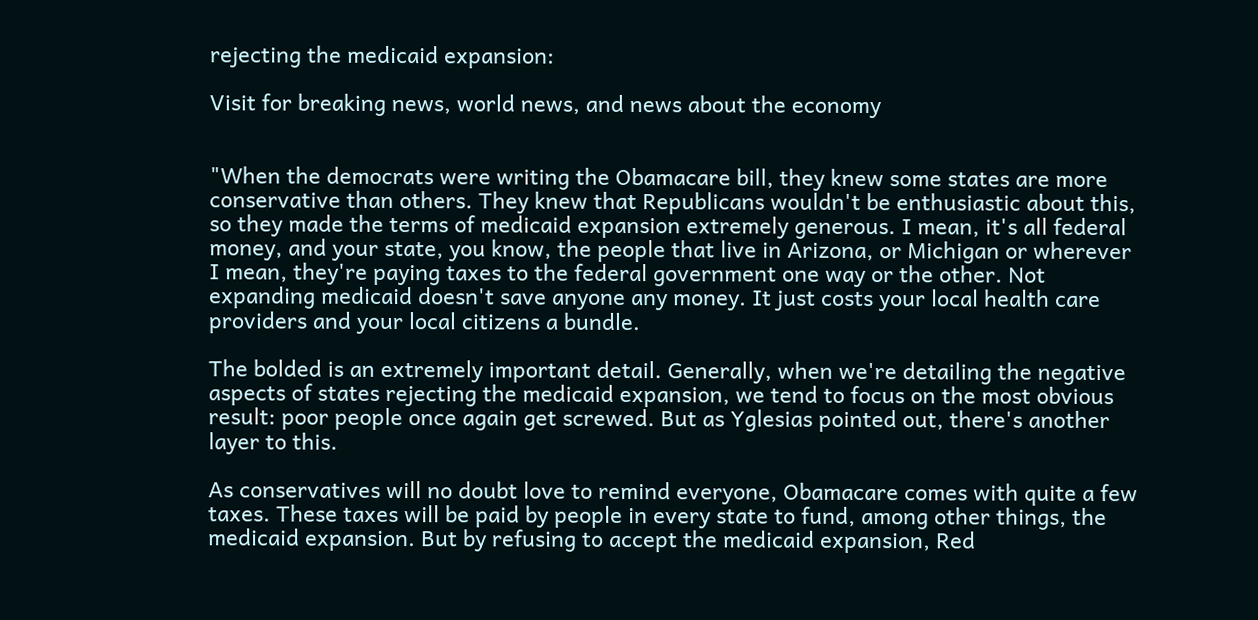rejecting the medicaid expansion:

Visit for breaking news, world news, and news about the economy


"When the democrats were writing the Obamacare bill, they knew some states are more conservative than others. They knew that Republicans wouldn't be enthusiastic about this, so they made the terms of medicaid expansion extremely generous. I mean, it's all federal money, and your state, you know, the people that live in Arizona, or Michigan or wherever I mean, they're paying taxes to the federal government one way or the other. Not expanding medicaid doesn't save anyone any money. It just costs your local health care providers and your local citizens a bundle.

The bolded is an extremely important detail. Generally, when we're detailing the negative aspects of states rejecting the medicaid expansion, we tend to focus on the most obvious result: poor people once again get screwed. But as Yglesias pointed out, there's another layer to this.

As conservatives will no doubt love to remind everyone, Obamacare comes with quite a few taxes. These taxes will be paid by people in every state to fund, among other things, the medicaid expansion. But by refusing to accept the medicaid expansion, Red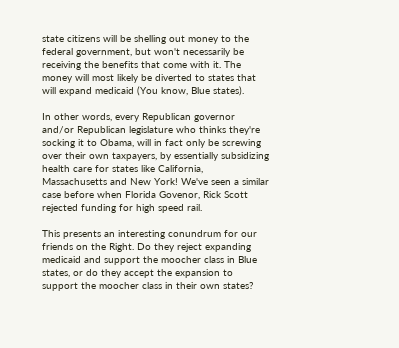state citizens will be shelling out money to the federal government, but won't necessarily be receiving the benefits that come with it. The money will most likely be diverted to states that will expand medicaid (You know, Blue states).

In other words, every Republican governor and/or Republican legislature who thinks they're socking it to Obama, will in fact only be screwing over their own taxpayers, by essentially subsidizing health care for states like California, Massachusetts and New York! We've seen a similar case before when Florida Govenor, Rick Scott rejected funding for high speed rail.

This presents an interesting conundrum for our friends on the Right. Do they reject expanding medicaid and support the moocher class in Blue states, or do they accept the expansion to support the moocher class in their own states?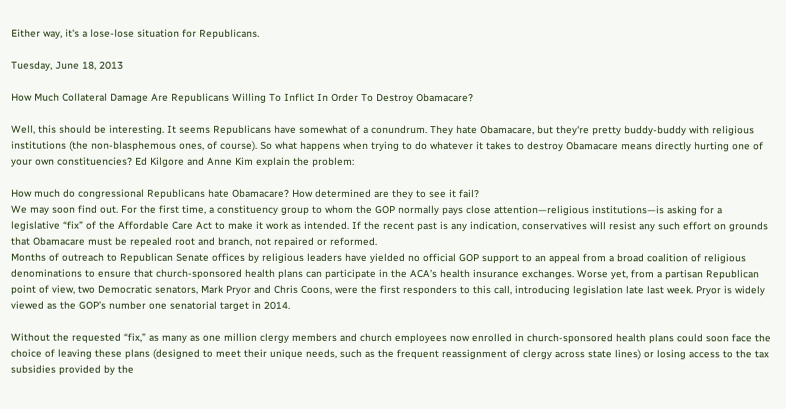Either way, it's a lose-lose situation for Republicans.

Tuesday, June 18, 2013

How Much Collateral Damage Are Republicans Willing To Inflict In Order To Destroy Obamacare?

Well, this should be interesting. It seems Republicans have somewhat of a conundrum. They hate Obamacare, but they're pretty buddy-buddy with religious institutions (the non-blasphemous ones, of course). So what happens when trying to do whatever it takes to destroy Obamacare means directly hurting one of your own constituencies? Ed Kilgore and Anne Kim explain the problem:

How much do congressional Republicans hate Obamacare? How determined are they to see it fail?
We may soon find out. For the first time, a constituency group to whom the GOP normally pays close attention—religious institutions—is asking for a legislative “fix” of the Affordable Care Act to make it work as intended. If the recent past is any indication, conservatives will resist any such effort on grounds that Obamacare must be repealed root and branch, not repaired or reformed.
Months of outreach to Republican Senate offices by religious leaders have yielded no official GOP support to an appeal from a broad coalition of religious denominations to ensure that church-sponsored health plans can participate in the ACA’s health insurance exchanges. Worse yet, from a partisan Republican point of view, two Democratic senators, Mark Pryor and Chris Coons, were the first responders to this call, introducing legislation late last week. Pryor is widely viewed as the GOP’s number one senatorial target in 2014.

Without the requested “fix,” as many as one million clergy members and church employees now enrolled in church-sponsored health plans could soon face the choice of leaving these plans (designed to meet their unique needs, such as the frequent reassignment of clergy across state lines) or losing access to the tax subsidies provided by the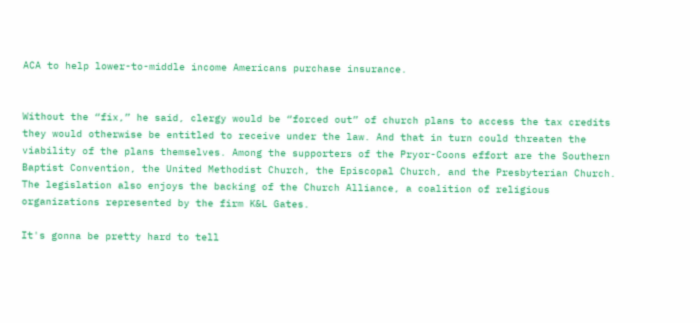ACA to help lower-to-middle income Americans purchase insurance.


Without the “fix,” he said, clergy would be “forced out” of church plans to access the tax credits they would otherwise be entitled to receive under the law. And that in turn could threaten the viability of the plans themselves. Among the supporters of the Pryor-Coons effort are the Southern Baptist Convention, the United Methodist Church, the Episcopal Church, and the Presbyterian Church. The legislation also enjoys the backing of the Church Alliance, a coalition of religious organizations represented by the firm K&L Gates.

It's gonna be pretty hard to tell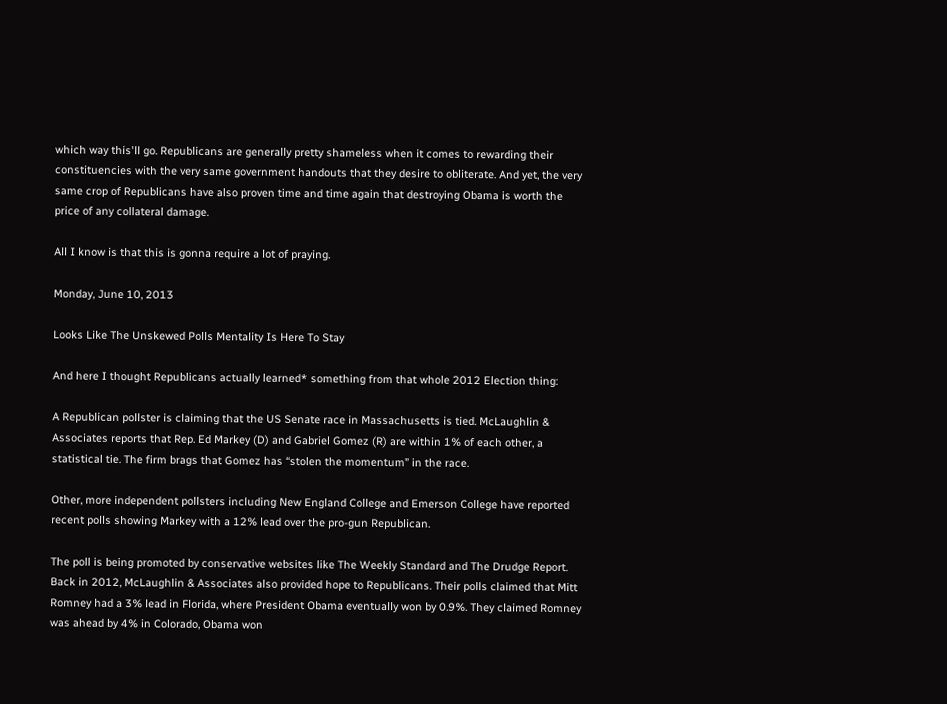which way this'll go. Republicans are generally pretty shameless when it comes to rewarding their constituencies with the very same government handouts that they desire to obliterate. And yet, the very same crop of Republicans have also proven time and time again that destroying Obama is worth the price of any collateral damage.

All I know is that this is gonna require a lot of praying.

Monday, June 10, 2013

Looks Like The Unskewed Polls Mentality Is Here To Stay

And here I thought Republicans actually learned* something from that whole 2012 Election thing:

A Republican pollster is claiming that the US Senate race in Massachusetts is tied. McLaughlin & Associates reports that Rep. Ed Markey (D) and Gabriel Gomez (R) are within 1% of each other, a statistical tie. The firm brags that Gomez has “stolen the momentum” in the race.

Other, more independent pollsters including New England College and Emerson College have reported recent polls showing Markey with a 12% lead over the pro-gun Republican.

The poll is being promoted by conservative websites like The Weekly Standard and The Drudge Report.
Back in 2012, McLaughlin & Associates also provided hope to Republicans. Their polls claimed that Mitt Romney had a 3% lead in Florida, where President Obama eventually won by 0.9%. They claimed Romney was ahead by 4% in Colorado, Obama won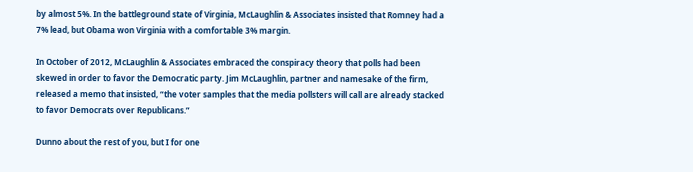by almost 5%. In the battleground state of Virginia, McLaughlin & Associates insisted that Romney had a 7% lead, but Obama won Virginia with a comfortable 3% margin.

In October of 2012, McLaughlin & Associates embraced the conspiracy theory that polls had been skewed in order to favor the Democratic party. Jim McLaughlin, partner and namesake of the firm, released a memo that insisted, “the voter samples that the media pollsters will call are already stacked to favor Democrats over Republicans.”

Dunno about the rest of you, but I for one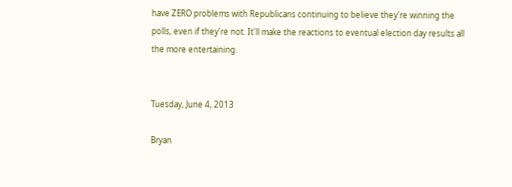have ZERO problems with Republicans continuing to believe they're winning the polls, even if they're not. It'll make the reactions to eventual election day results all the more entertaining.


Tuesday, June 4, 2013

Bryan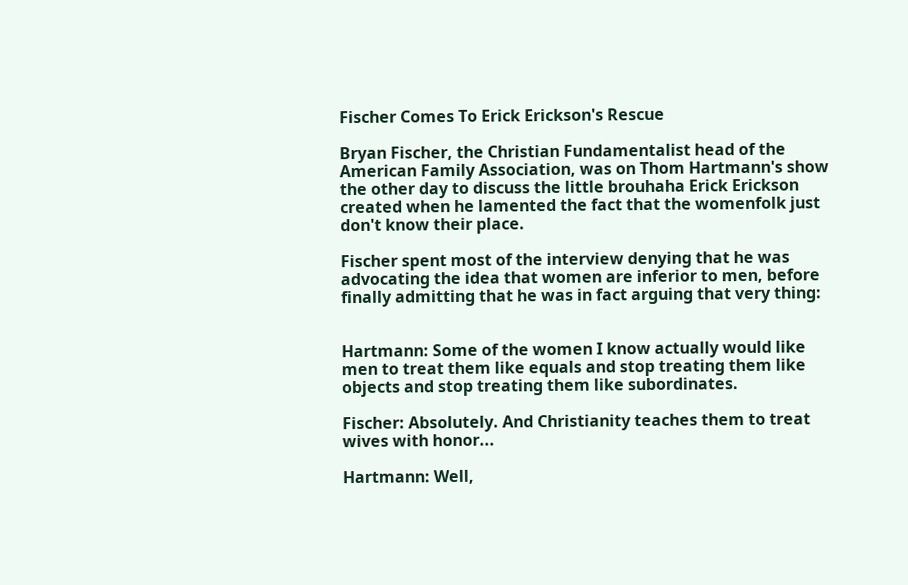Fischer Comes To Erick Erickson's Rescue

Bryan Fischer, the Christian Fundamentalist head of the American Family Association, was on Thom Hartmann's show the other day to discuss the little brouhaha Erick Erickson created when he lamented the fact that the womenfolk just don't know their place.

Fischer spent most of the interview denying that he was advocating the idea that women are inferior to men, before finally admitting that he was in fact arguing that very thing:


Hartmann: Some of the women I know actually would like men to treat them like equals and stop treating them like objects and stop treating them like subordinates.

Fischer: Absolutely. And Christianity teaches them to treat wives with honor...

Hartmann: Well,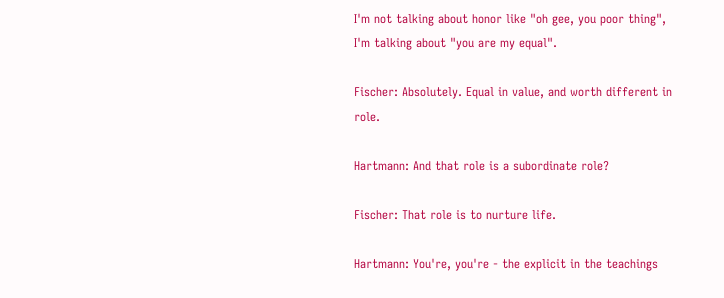I'm not talking about honor like "oh gee, you poor thing", I'm talking about "you are my equal".

Fischer: Absolutely. Equal in value, and worth different in role.

Hartmann: And that role is a subordinate role?

Fischer: That role is to nurture life.

Hartmann: You're, you're - the explicit in the teachings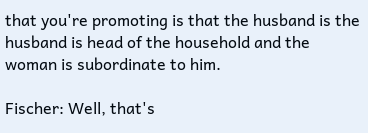that you're promoting is that the husband is the husband is head of the household and the woman is subordinate to him.

Fischer: Well, that's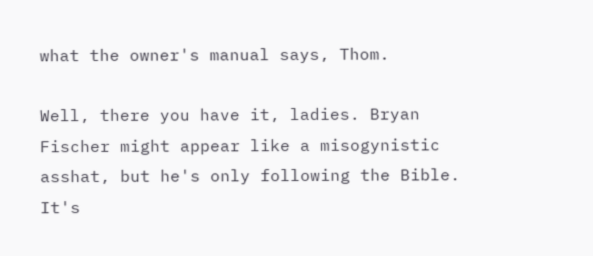what the owner's manual says, Thom.

Well, there you have it, ladies. Bryan Fischer might appear like a misogynistic asshat, but he's only following the Bible. It's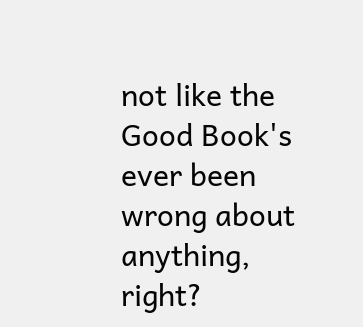not like the Good Book's ever been wrong about anything, right?